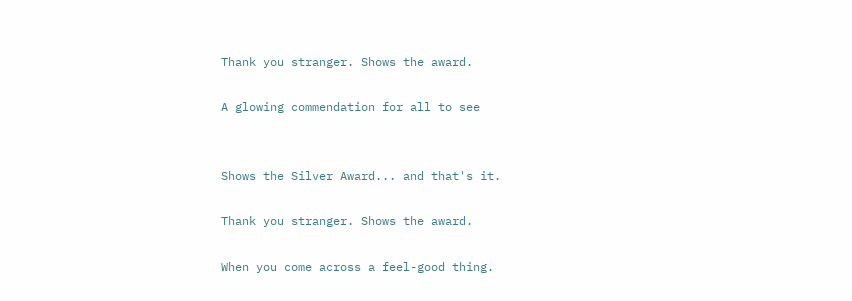Thank you stranger. Shows the award.

A glowing commendation for all to see


Shows the Silver Award... and that's it.

Thank you stranger. Shows the award.

When you come across a feel-good thing.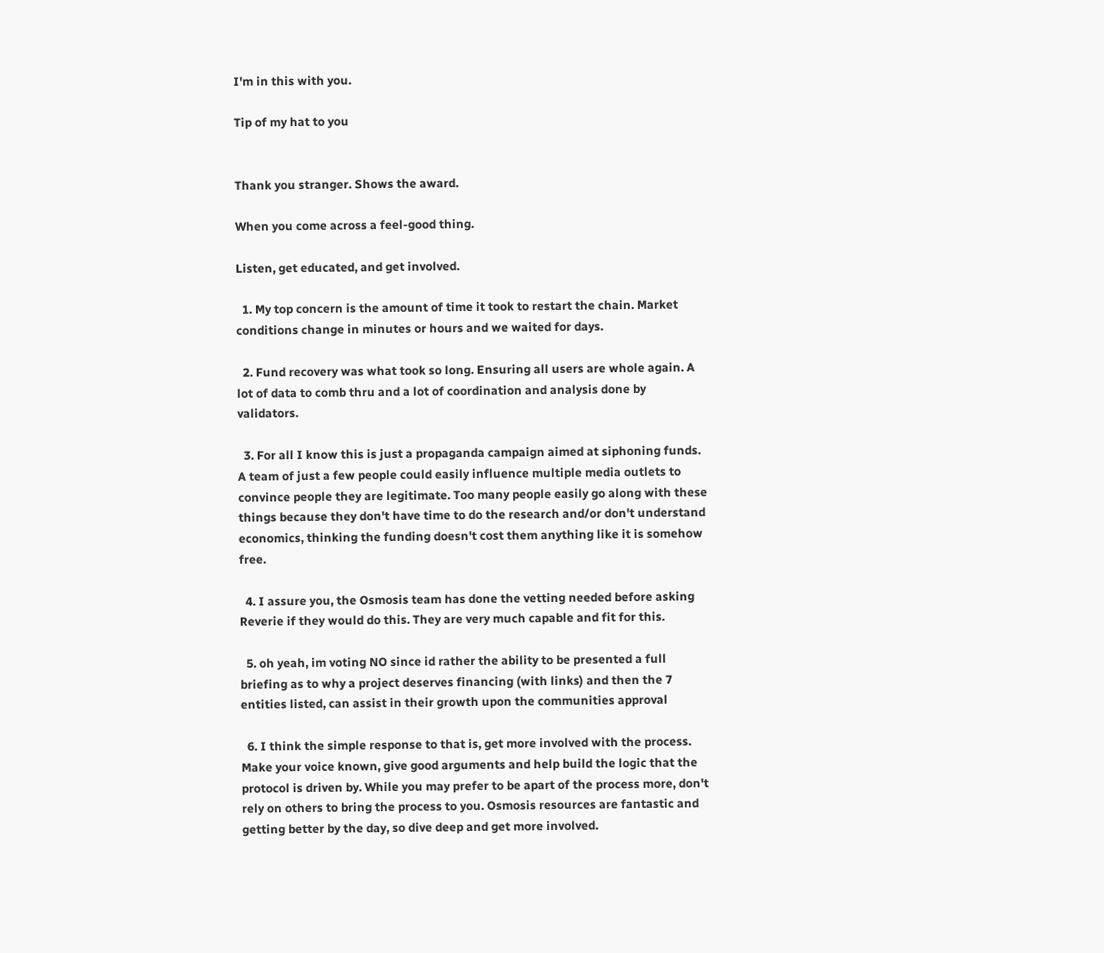I'm in this with you.

Tip of my hat to you


Thank you stranger. Shows the award.

When you come across a feel-good thing.

Listen, get educated, and get involved.

  1. My top concern is the amount of time it took to restart the chain. Market conditions change in minutes or hours and we waited for days.

  2. Fund recovery was what took so long. Ensuring all users are whole again. A lot of data to comb thru and a lot of coordination and analysis done by validators.

  3. For all I know this is just a propaganda campaign aimed at siphoning funds. A team of just a few people could easily influence multiple media outlets to convince people they are legitimate. Too many people easily go along with these things because they don't have time to do the research and/or don't understand economics, thinking the funding doesn't cost them anything like it is somehow free.

  4. I assure you, the Osmosis team has done the vetting needed before asking Reverie if they would do this. They are very much capable and fit for this.

  5. oh yeah, im voting NO since id rather the ability to be presented a full briefing as to why a project deserves financing (with links) and then the 7 entities listed, can assist in their growth upon the communities approval

  6. I think the simple response to that is, get more involved with the process. Make your voice known, give good arguments and help build the logic that the protocol is driven by. While you may prefer to be apart of the process more, don't rely on others to bring the process to you. Osmosis resources are fantastic and getting better by the day, so dive deep and get more involved.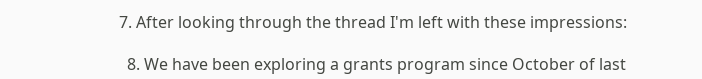7. After looking through the thread I'm left with these impressions:

  8. We have been exploring a grants program since October of last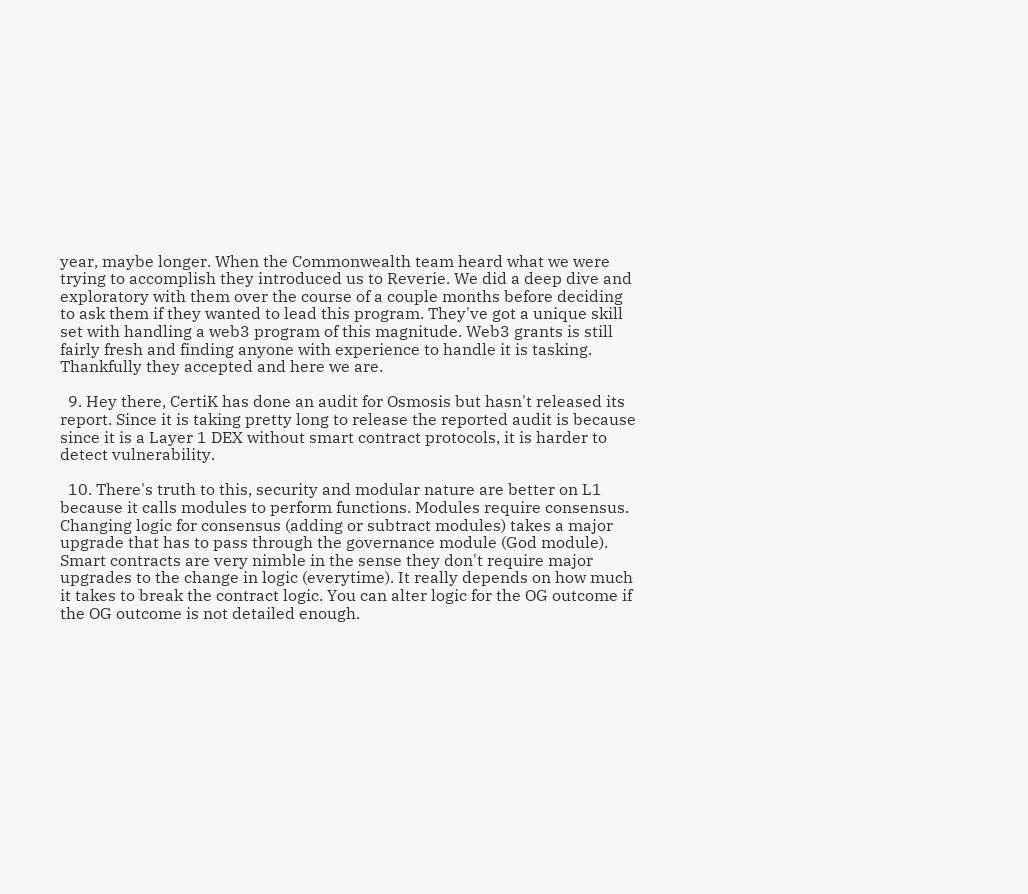year, maybe longer. When the Commonwealth team heard what we were trying to accomplish they introduced us to Reverie. We did a deep dive and exploratory with them over the course of a couple months before deciding to ask them if they wanted to lead this program. They've got a unique skill set with handling a web3 program of this magnitude. Web3 grants is still fairly fresh and finding anyone with experience to handle it is tasking. Thankfully they accepted and here we are.

  9. Hey there, CertiK has done an audit for Osmosis but hasn't released its report. Since it is taking pretty long to release the reported audit is because since it is a Layer 1 DEX without smart contract protocols, it is harder to detect vulnerability.

  10. There's truth to this, security and modular nature are better on L1 because it calls modules to perform functions. Modules require consensus. Changing logic for consensus (adding or subtract modules) takes a major upgrade that has to pass through the governance module (God module). Smart contracts are very nimble in the sense they don't require major upgrades to the change in logic (everytime). It really depends on how much it takes to break the contract logic. You can alter logic for the OG outcome if the OG outcome is not detailed enough.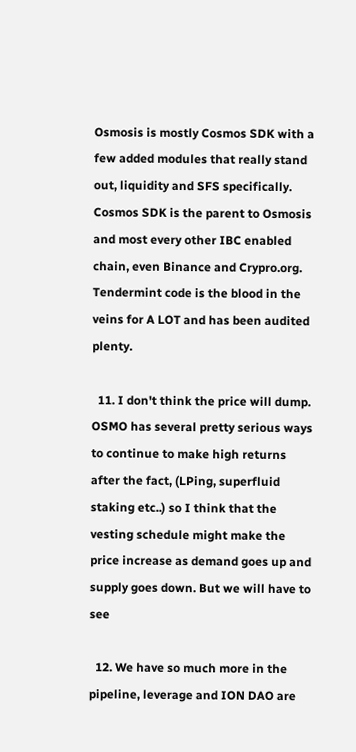Osmosis is mostly Cosmos SDK with a few added modules that really stand out, liquidity and SFS specifically. Cosmos SDK is the parent to Osmosis and most every other IBC enabled chain, even Binance and Crypro.org. Tendermint code is the blood in the veins for A LOT and has been audited plenty.

  11. I don't think the price will dump. OSMO has several pretty serious ways to continue to make high returns after the fact, (LPing, superfluid staking etc..) so I think that the vesting schedule might make the price increase as demand goes up and supply goes down. But we will have to see

  12. We have so much more in the pipeline, leverage and ION DAO are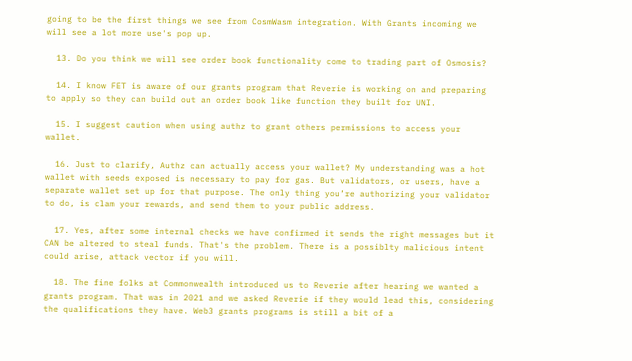going to be the first things we see from CosmWasm integration. With Grants incoming we will see a lot more use's pop up.

  13. Do you think we will see order book functionality come to trading part of Osmosis?

  14. I know FET is aware of our grants program that Reverie is working on and preparing to apply so they can build out an order book like function they built for UNI.

  15. I suggest caution when using authz to grant others permissions to access your wallet.

  16. Just to clarify, Authz can actually access your wallet? My understanding was a hot wallet with seeds exposed is necessary to pay for gas. But validators, or users, have a separate wallet set up for that purpose. The only thing you’re authorizing your validator to do, is clam your rewards, and send them to your public address.

  17. Yes, after some internal checks we have confirmed it sends the right messages but it CAN be altered to steal funds. That's the problem. There is a possiblty malicious intent could arise, attack vector if you will.

  18. The fine folks at Commonwealth introduced us to Reverie after hearing we wanted a grants program. That was in 2021 and we asked Reverie if they would lead this, considering the qualifications they have. Web3 grants programs is still a bit of a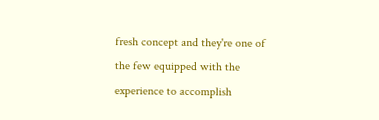fresh concept and they're one of the few equipped with the experience to accomplish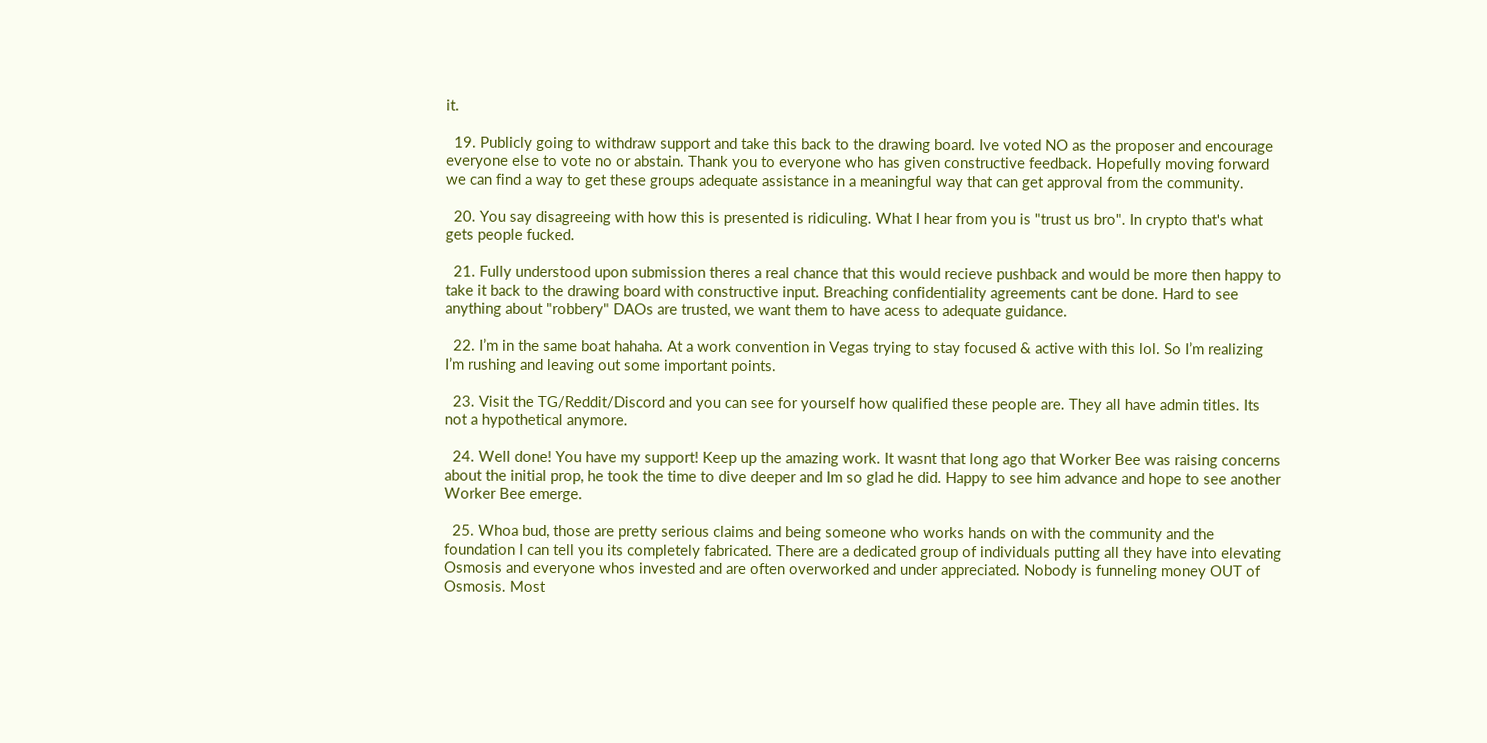it.

  19. Publicly going to withdraw support and take this back to the drawing board. Ive voted NO as the proposer and encourage everyone else to vote no or abstain. Thank you to everyone who has given constructive feedback. Hopefully moving forward we can find a way to get these groups adequate assistance in a meaningful way that can get approval from the community.

  20. You say disagreeing with how this is presented is ridiculing. What I hear from you is "trust us bro". In crypto that's what gets people fucked.

  21. Fully understood upon submission theres a real chance that this would recieve pushback and would be more then happy to take it back to the drawing board with constructive input. Breaching confidentiality agreements cant be done. Hard to see anything about "robbery" DAOs are trusted, we want them to have acess to adequate guidance.

  22. I’m in the same boat hahaha. At a work convention in Vegas trying to stay focused & active with this lol. So I’m realizing I’m rushing and leaving out some important points.

  23. Visit the TG/Reddit/Discord and you can see for yourself how qualified these people are. They all have admin titles. Its not a hypothetical anymore.

  24. Well done! You have my support! Keep up the amazing work. It wasnt that long ago that Worker Bee was raising concerns about the initial prop, he took the time to dive deeper and Im so glad he did. Happy to see him advance and hope to see another Worker Bee emerge.

  25. Whoa bud, those are pretty serious claims and being someone who works hands on with the community and the foundation I can tell you its completely fabricated. There are a dedicated group of individuals putting all they have into elevating Osmosis and everyone whos invested and are often overworked and under appreciated. Nobody is funneling money OUT of Osmosis. Most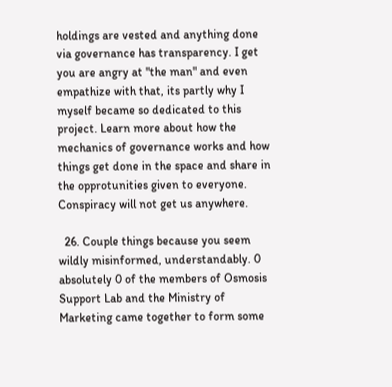holdings are vested and anything done via governance has transparency. I get you are angry at "the man" and even empathize with that, its partly why I myself became so dedicated to this project. Learn more about how the mechanics of governance works and how things get done in the space and share in the opprotunities given to everyone. Conspiracy will not get us anywhere.

  26. Couple things because you seem wildly misinformed, understandably. 0 absolutely 0 of the members of Osmosis Support Lab and the Ministry of Marketing came together to form some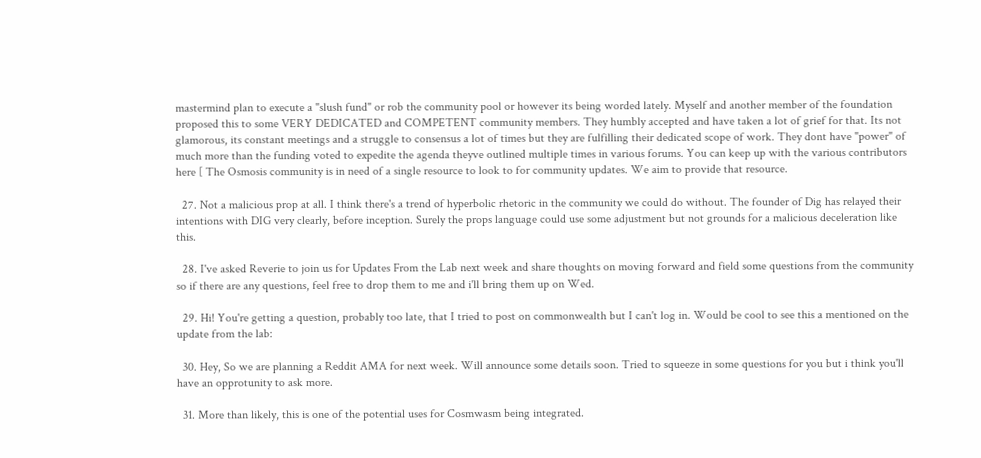mastermind plan to execute a "slush fund" or rob the community pool or however its being worded lately. Myself and another member of the foundation proposed this to some VERY DEDICATED and COMPETENT community members. They humbly accepted and have taken a lot of grief for that. Its not glamorous, its constant meetings and a struggle to consensus a lot of times but they are fulfilling their dedicated scope of work. They dont have "power" of much more than the funding voted to expedite the agenda theyve outlined multiple times in various forums. You can keep up with the various contributors here [ The Osmosis community is in need of a single resource to look to for community updates. We aim to provide that resource.

  27. Not a malicious prop at all. I think there's a trend of hyperbolic rhetoric in the community we could do without. The founder of Dig has relayed their intentions with DIG very clearly, before inception. Surely the props language could use some adjustment but not grounds for a malicious deceleration like this.

  28. I've asked Reverie to join us for Updates From the Lab next week and share thoughts on moving forward and field some questions from the community so if there are any questions, feel free to drop them to me and i'll bring them up on Wed.

  29. Hi! You're getting a question, probably too late, that I tried to post on commonwealth but I can't log in. Would be cool to see this a mentioned on the update from the lab:

  30. Hey, So we are planning a Reddit AMA for next week. Will announce some details soon. Tried to squeeze in some questions for you but i think you'll have an opprotunity to ask more.

  31. More than likely, this is one of the potential uses for Cosmwasm being integrated.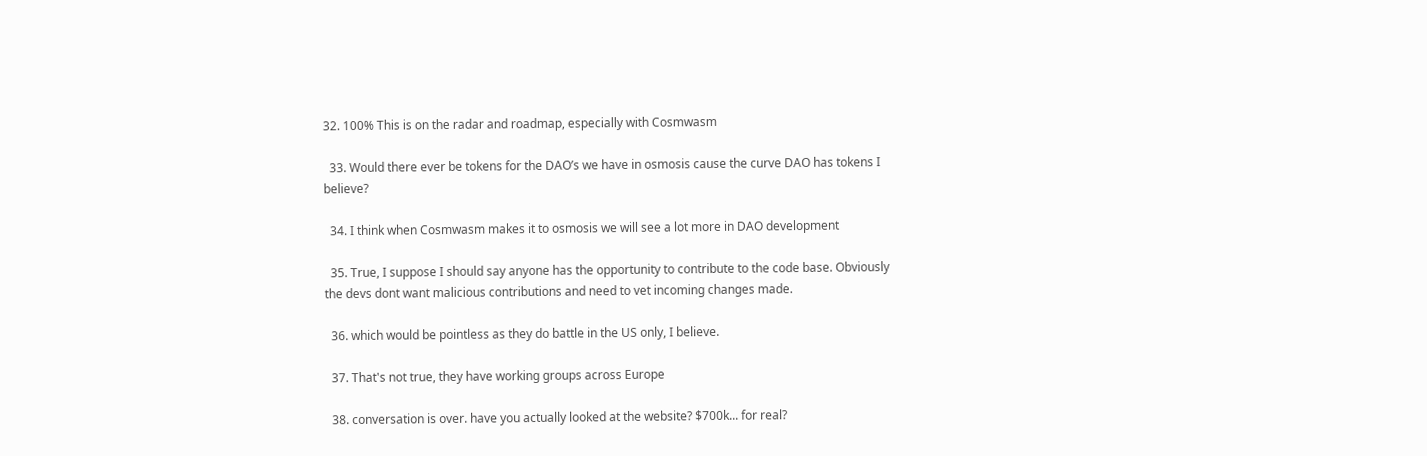32. 100% This is on the radar and roadmap, especially with Cosmwasm

  33. Would there ever be tokens for the DAO’s we have in osmosis cause the curve DAO has tokens I believe?

  34. I think when Cosmwasm makes it to osmosis we will see a lot more in DAO development

  35. True, I suppose I should say anyone has the opportunity to contribute to the code base. Obviously the devs dont want malicious contributions and need to vet incoming changes made.

  36. which would be pointless as they do battle in the US only, I believe.

  37. That's not true, they have working groups across Europe

  38. conversation is over. have you actually looked at the website? $700k... for real?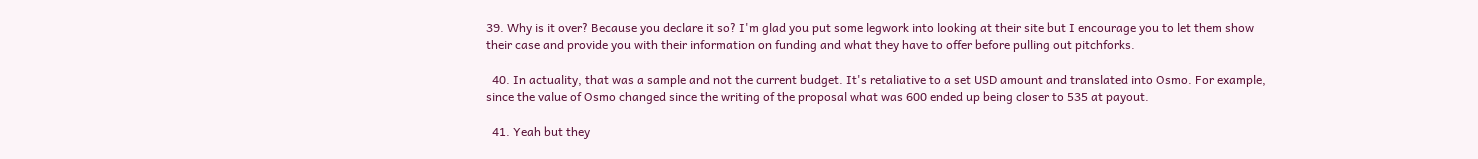39. Why is it over? Because you declare it so? I'm glad you put some legwork into looking at their site but I encourage you to let them show their case and provide you with their information on funding and what they have to offer before pulling out pitchforks.

  40. In actuality, that was a sample and not the current budget. It's retaliative to a set USD amount and translated into Osmo. For example, since the value of Osmo changed since the writing of the proposal what was 600 ended up being closer to 535 at payout.

  41. Yeah but they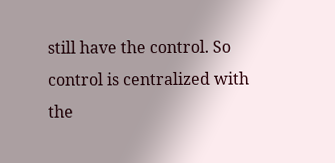still have the control. So control is centralized with the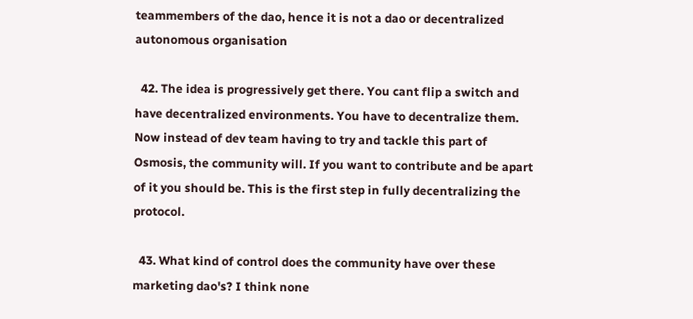teammembers of the dao, hence it is not a dao or decentralized autonomous organisation

  42. The idea is progressively get there. You cant flip a switch and have decentralized environments. You have to decentralize them. Now instead of dev team having to try and tackle this part of Osmosis, the community will. If you want to contribute and be apart of it you should be. This is the first step in fully decentralizing the protocol.

  43. What kind of control does the community have over these marketing dao's? I think none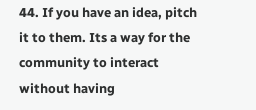44. If you have an idea, pitch it to them. Its a way for the community to interact without having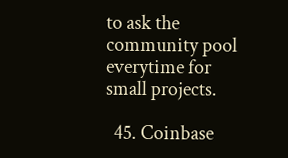to ask the community pool everytime for small projects.

  45. Coinbase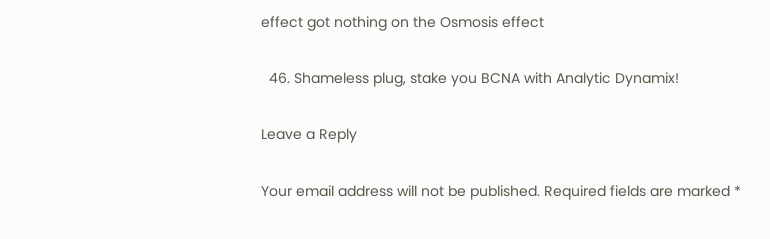effect got nothing on the Osmosis effect

  46. Shameless plug, stake you BCNA with Analytic Dynamix!

Leave a Reply

Your email address will not be published. Required fields are marked *